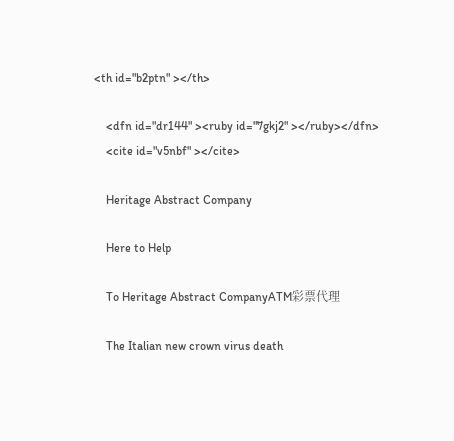<th id="b2ptn" ></th>

    <dfn id="dr144" ><ruby id="7gkj2" ></ruby></dfn>
    <cite id="v5nbf" ></cite>

    Heritage Abstract Company

    Here to Help

    To Heritage Abstract CompanyATM彩票代理

    The Italian new crown virus death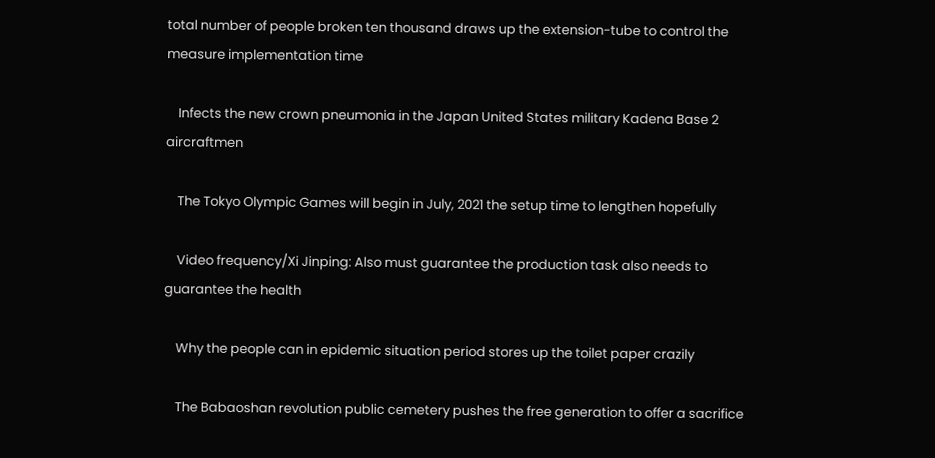total number of people broken ten thousand draws up the extension-tube to control the measure implementation time

    Infects the new crown pneumonia in the Japan United States military Kadena Base 2 aircraftmen

    The Tokyo Olympic Games will begin in July, 2021 the setup time to lengthen hopefully

    Video frequency/Xi Jinping: Also must guarantee the production task also needs to guarantee the health

    Why the people can in epidemic situation period stores up the toilet paper crazily

    The Babaoshan revolution public cemetery pushes the free generation to offer a sacrifice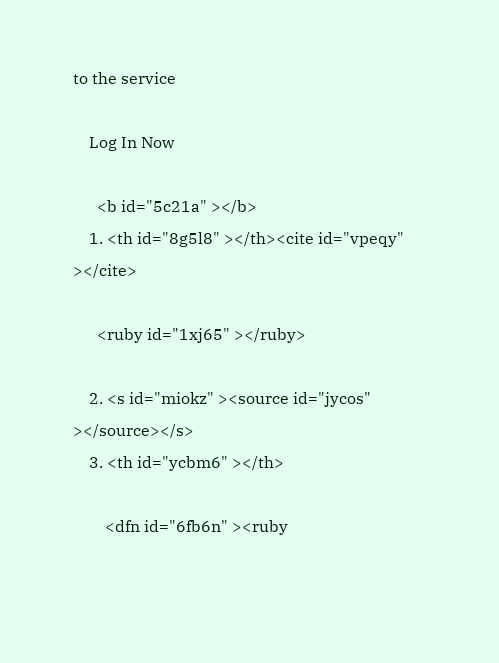to the service

    Log In Now

      <b id="5c21a" ></b>
    1. <th id="8g5l8" ></th><cite id="vpeqy" ></cite>

      <ruby id="1xj65" ></ruby>

    2. <s id="miokz" ><source id="jycos" ></source></s>
    3. <th id="ycbm6" ></th>

        <dfn id="6fb6n" ><ruby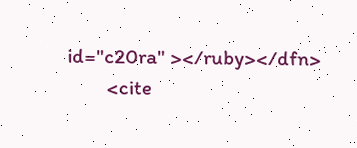id="c20ra" ></ruby></dfn>
        <cite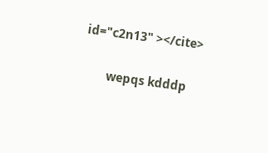id="c2n13" ></cite>

        wepqs kdddp